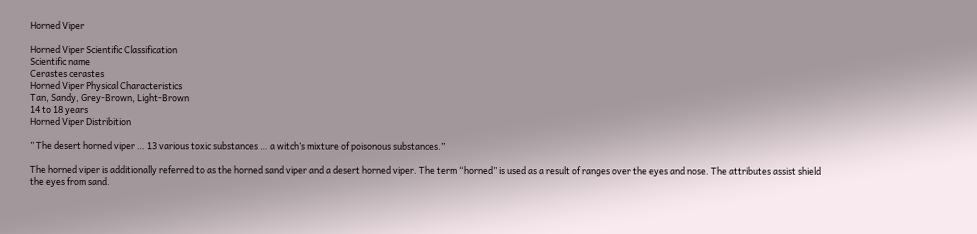Horned Viper

Horned Viper Scientific Classification
Scientific name
Cerastes cerastes
Horned Viper Physical Characteristics
Tan, Sandy, Grey-Brown, Light-Brown
14 to 18 years
Horned Viper Distribition

” The desert horned viper … 13 various toxic substances … a witch’s mixture of poisonous substances.”

The horned viper is additionally referred to as the horned sand viper and a desert horned viper. The term “horned” is used as a result of ranges over the eyes and nose. The attributes assist shield the eyes from sand.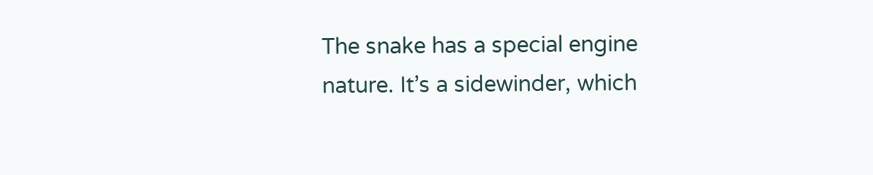The snake has a special engine nature. It’s a sidewinder, which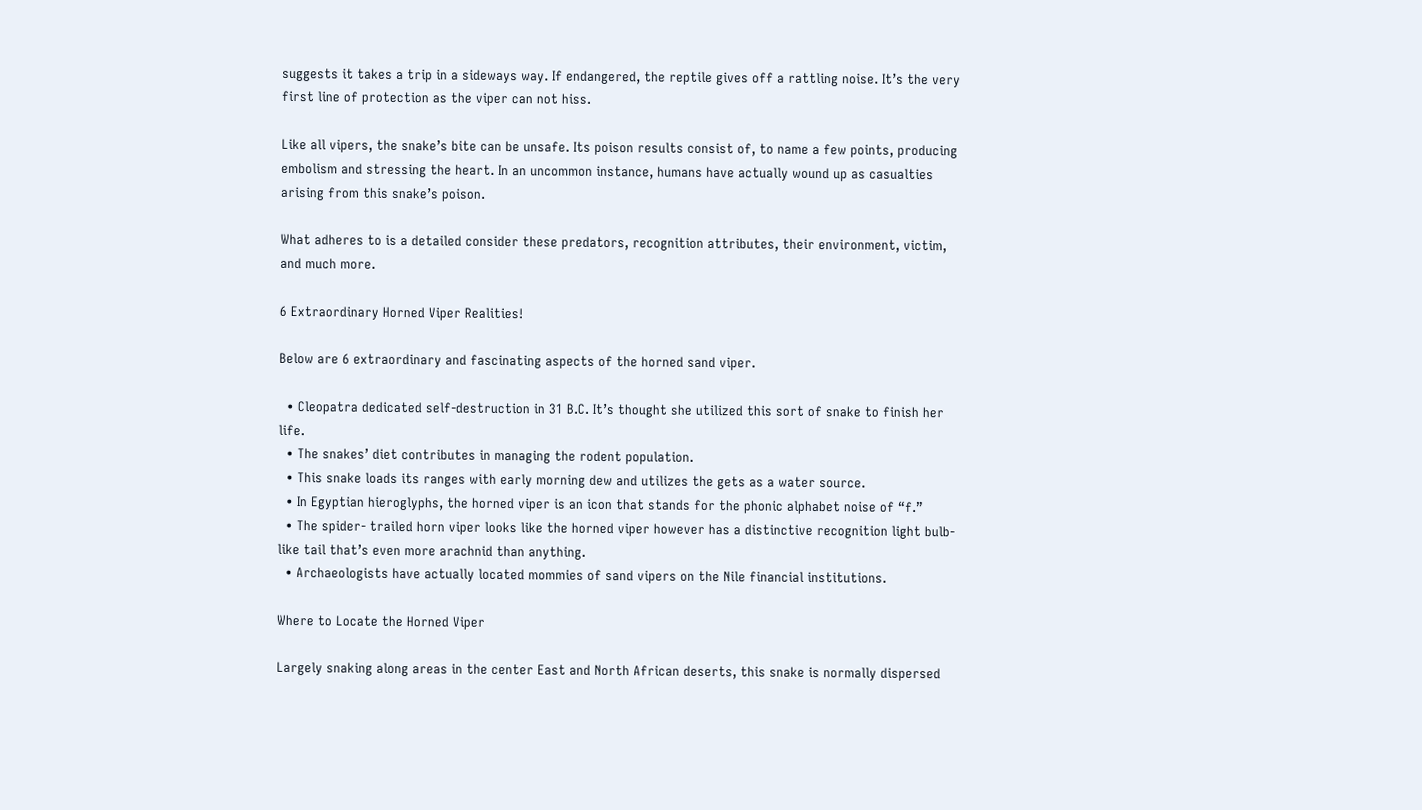suggests it takes a trip in a sideways way. If endangered, the reptile gives off a rattling noise. It’s the very first line of protection as the viper can not hiss.

Like all vipers, the snake’s bite can be unsafe. Its poison results consist of, to name a few points, producing embolism and stressing the heart. In an uncommon instance, humans have actually wound up as casualties arising from this snake’s poison.

What adheres to is a detailed consider these predators, recognition attributes, their environment, victim, and much more.

6 Extraordinary Horned Viper Realities!

Below are 6 extraordinary and fascinating aspects of the horned sand viper.

  • Cleopatra dedicated self-destruction in 31 B.C. It’s thought she utilized this sort of snake to finish her life.
  • The snakes’ diet contributes in managing the rodent population.
  • This snake loads its ranges with early morning dew and utilizes the gets as a water source.
  • In Egyptian hieroglyphs, the horned viper is an icon that stands for the phonic alphabet noise of “f.”
  • The spider- trailed horn viper looks like the horned viper however has a distinctive recognition light bulb- like tail that’s even more arachnid than anything.
  • Archaeologists have actually located mommies of sand vipers on the Nile financial institutions.

Where to Locate the Horned Viper

Largely snaking along areas in the center East and North African deserts, this snake is normally dispersed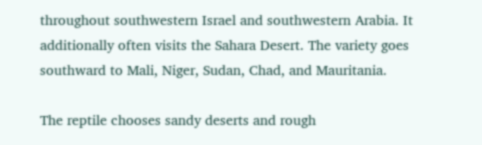throughout southwestern Israel and southwestern Arabia. It additionally often visits the Sahara Desert. The variety goes southward to Mali, Niger, Sudan, Chad, and Mauritania.

The reptile chooses sandy deserts and rough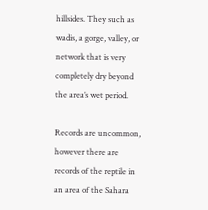hillsides. They such as wadis, a gorge, valley, or network that is very completely dry beyond the area’s wet period.

Records are uncommon, however there are records of the reptile in an area of the Sahara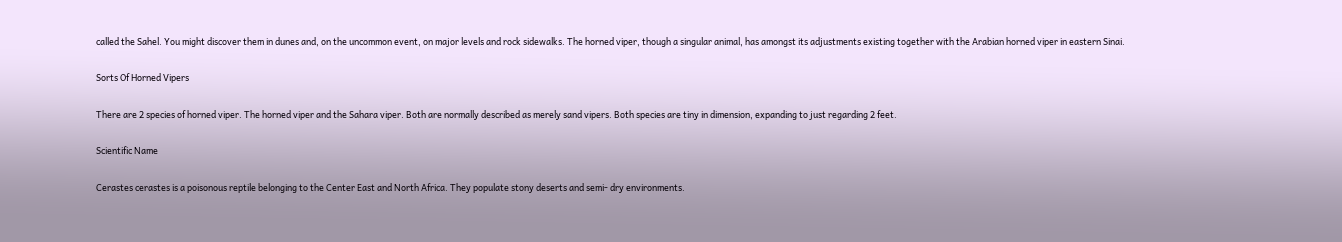called the Sahel. You might discover them in dunes and, on the uncommon event, on major levels and rock sidewalks. The horned viper, though a singular animal, has amongst its adjustments existing together with the Arabian horned viper in eastern Sinai.

Sorts Of Horned Vipers

There are 2 species of horned viper. The horned viper and the Sahara viper. Both are normally described as merely sand vipers. Both species are tiny in dimension, expanding to just regarding 2 feet.

Scientific Name

Cerastes cerastes is a poisonous reptile belonging to the Center East and North Africa. They populate stony deserts and semi- dry environments.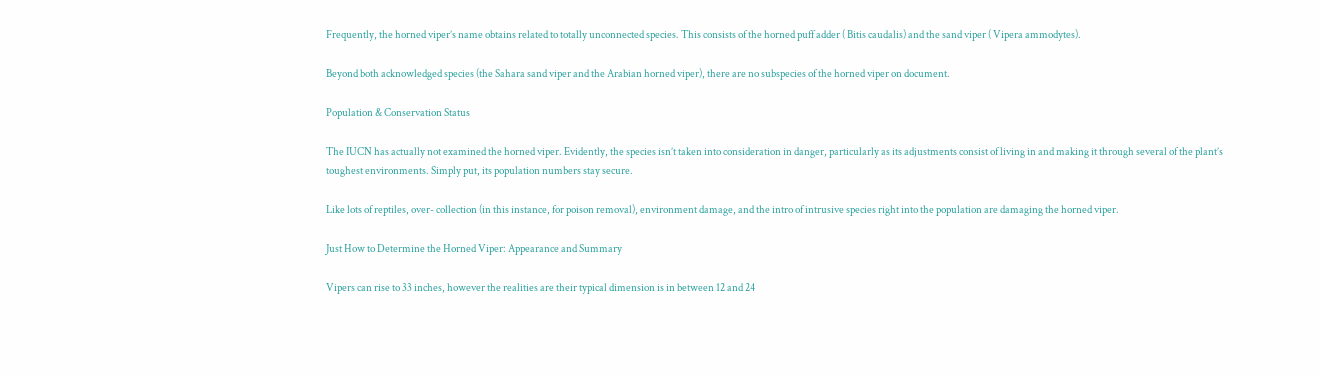Frequently, the horned viper’s name obtains related to totally unconnected species. This consists of the horned puff adder ( Bitis caudalis) and the sand viper ( Vipera ammodytes).

Beyond both acknowledged species (the Sahara sand viper and the Arabian horned viper), there are no subspecies of the horned viper on document.

Population & Conservation Status

The IUCN has actually not examined the horned viper. Evidently, the species isn’t taken into consideration in danger, particularly as its adjustments consist of living in and making it through several of the plant’s toughest environments. Simply put, its population numbers stay secure.

Like lots of reptiles, over- collection (in this instance, for poison removal), environment damage, and the intro of intrusive species right into the population are damaging the horned viper.

Just How to Determine the Horned Viper: Appearance and Summary

Vipers can rise to 33 inches, however the realities are their typical dimension is in between 12 and 24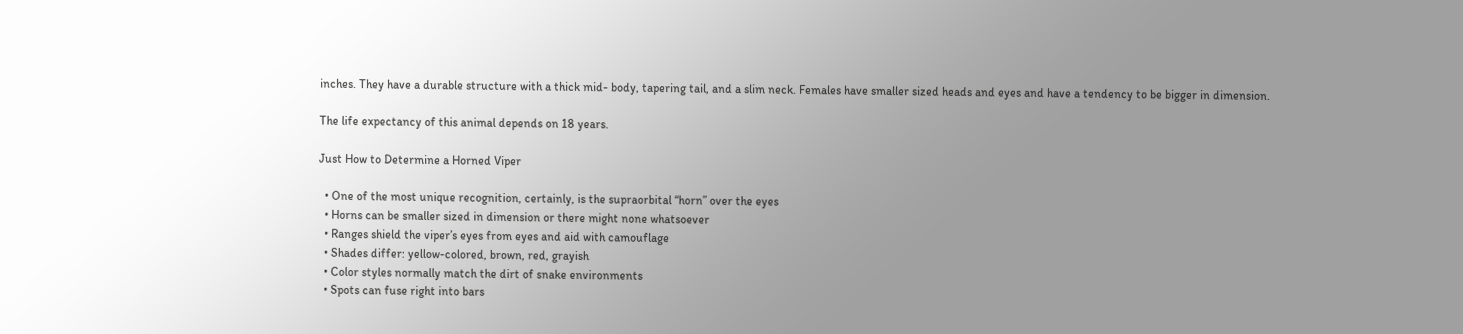inches. They have a durable structure with a thick mid- body, tapering tail, and a slim neck. Females have smaller sized heads and eyes and have a tendency to be bigger in dimension.

The life expectancy of this animal depends on 18 years.

Just How to Determine a Horned Viper

  • One of the most unique recognition, certainly, is the supraorbital “horn” over the eyes
  • Horns can be smaller sized in dimension or there might none whatsoever
  • Ranges shield the viper’s eyes from eyes and aid with camouflage
  • Shades differ: yellow-colored, brown, red, grayish
  • Color styles normally match the dirt of snake environments
  • Spots can fuse right into bars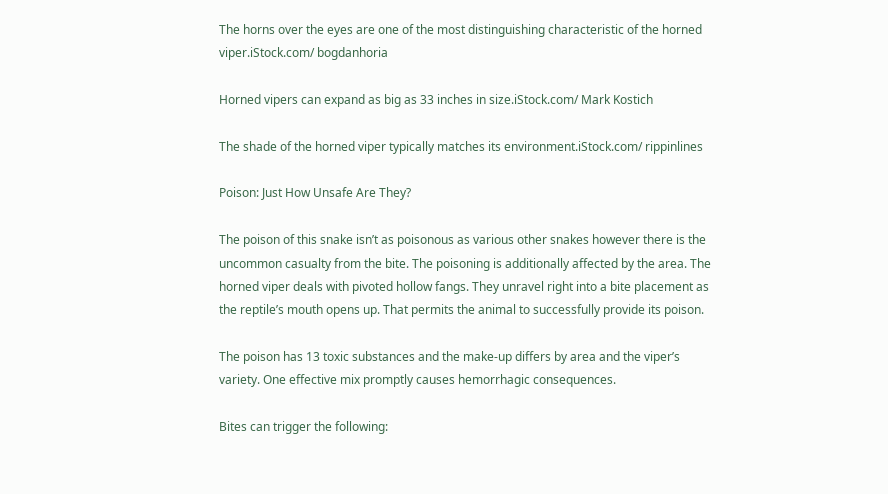The horns over the eyes are one of the most distinguishing characteristic of the horned viper.iStock.com/ bogdanhoria

Horned vipers can expand as big as 33 inches in size.iStock.com/ Mark Kostich

The shade of the horned viper typically matches its environment.iStock.com/ rippinlines

Poison: Just How Unsafe Are They?

The poison of this snake isn’t as poisonous as various other snakes however there is the uncommon casualty from the bite. The poisoning is additionally affected by the area. The horned viper deals with pivoted hollow fangs. They unravel right into a bite placement as the reptile’s mouth opens up. That permits the animal to successfully provide its poison.

The poison has 13 toxic substances and the make-up differs by area and the viper’s variety. One effective mix promptly causes hemorrhagic consequences.

Bites can trigger the following: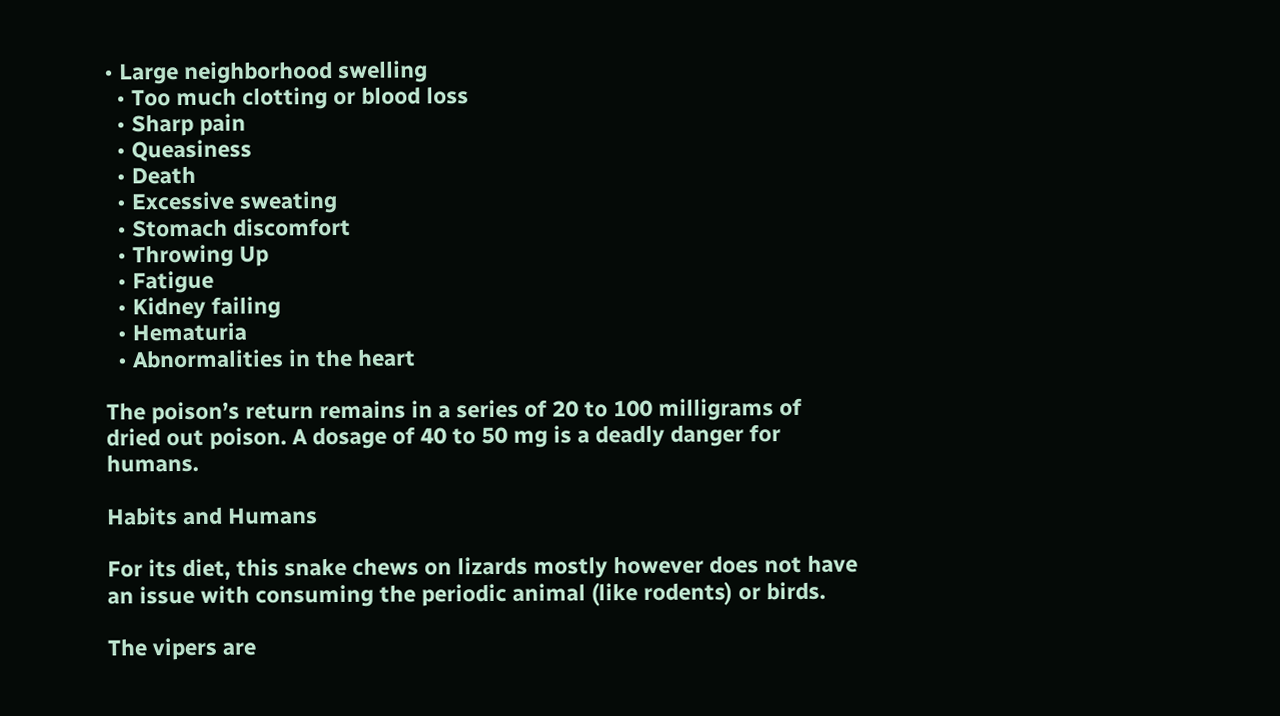• Large neighborhood swelling
  • Too much clotting or blood loss
  • Sharp pain
  • Queasiness
  • Death
  • Excessive sweating
  • Stomach discomfort
  • Throwing Up
  • Fatigue
  • Kidney failing
  • Hematuria
  • Abnormalities in the heart

The poison’s return remains in a series of 20 to 100 milligrams of dried out poison. A dosage of 40 to 50 mg is a deadly danger for humans.

Habits and Humans

For its diet, this snake chews on lizards mostly however does not have an issue with consuming the periodic animal (like rodents) or birds.

The vipers are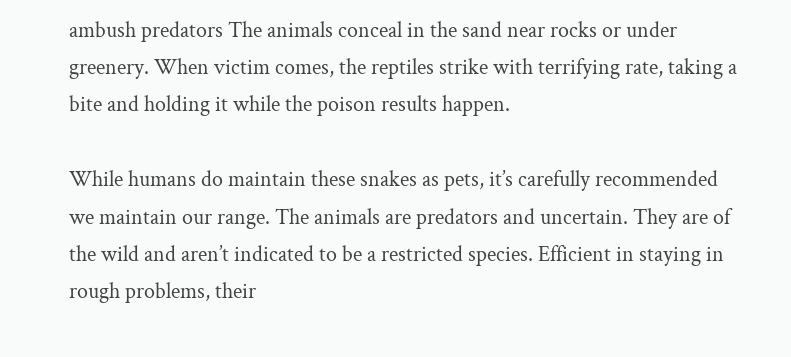ambush predators The animals conceal in the sand near rocks or under greenery. When victim comes, the reptiles strike with terrifying rate, taking a bite and holding it while the poison results happen.

While humans do maintain these snakes as pets, it’s carefully recommended we maintain our range. The animals are predators and uncertain. They are of the wild and aren’t indicated to be a restricted species. Efficient in staying in rough problems, their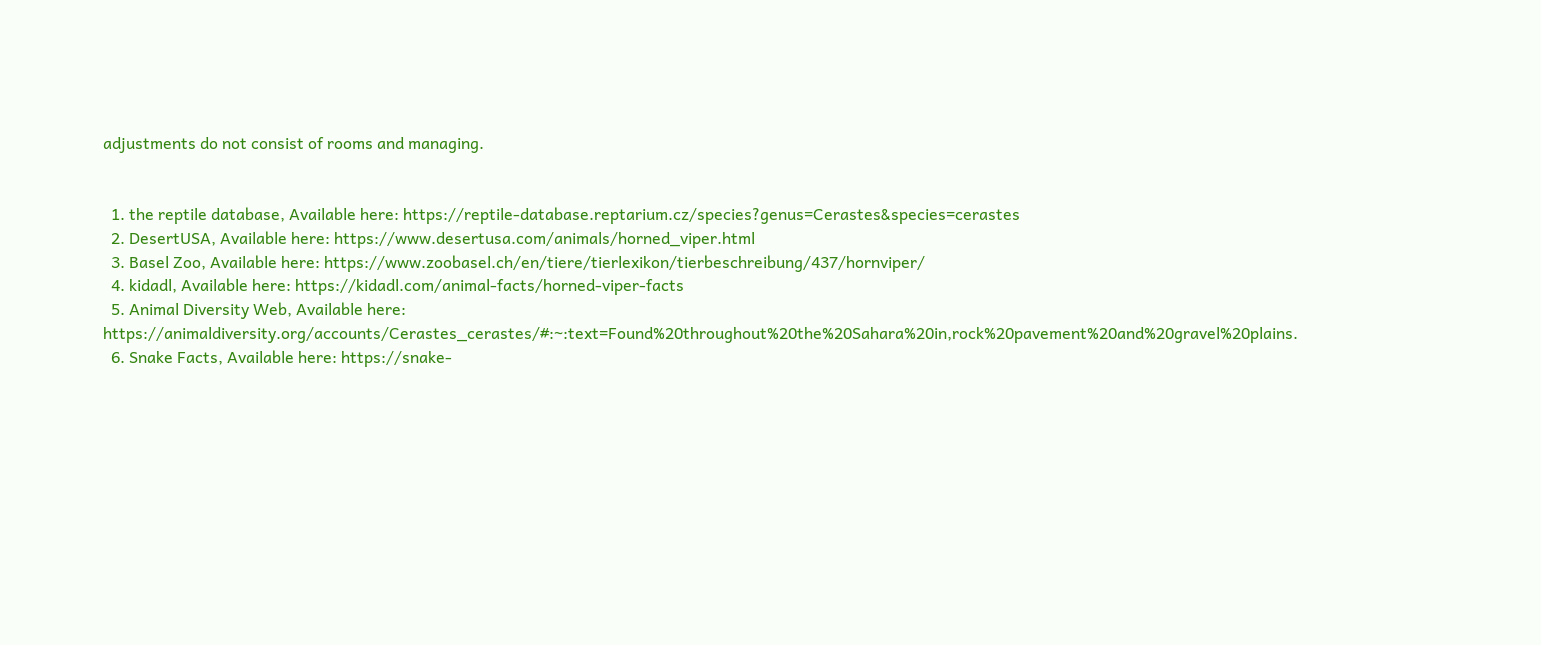adjustments do not consist of rooms and managing.


  1. the reptile database, Available here: https://reptile-database.reptarium.cz/species?genus=Cerastes&species=cerastes
  2. DesertUSA, Available here: https://www.desertusa.com/animals/horned_viper.html
  3. Basel Zoo, Available here: https://www.zoobasel.ch/en/tiere/tierlexikon/tierbeschreibung/437/hornviper/
  4. kidadl, Available here: https://kidadl.com/animal-facts/horned-viper-facts
  5. Animal Diversity Web, Available here: https://animaldiversity.org/accounts/Cerastes_cerastes/#:~:text=Found%20throughout%20the%20Sahara%20in,rock%20pavement%20and%20gravel%20plains.
  6. Snake Facts, Available here: https://snake-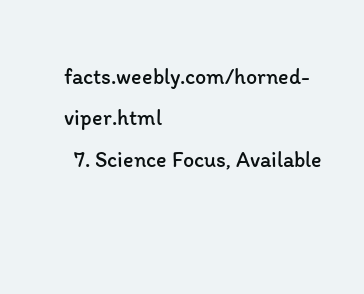facts.weebly.com/horned-viper.html
  7. Science Focus, Available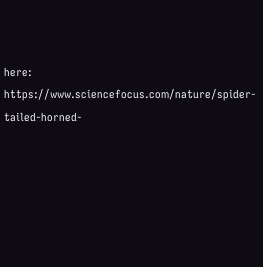here: https://www.sciencefocus.com/nature/spider-tailed-horned-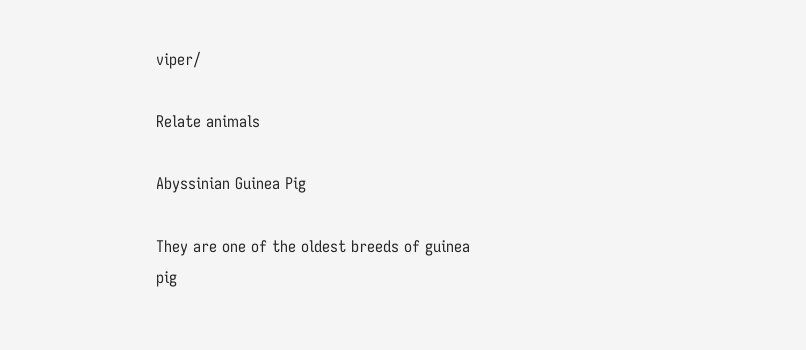viper/

Relate animals

Abyssinian Guinea Pig

They are one of the oldest breeds of guinea pig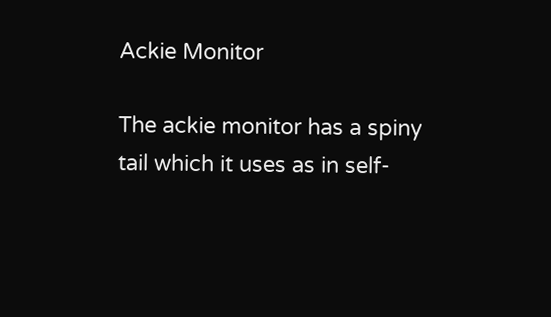Ackie Monitor

The ackie monitor has a spiny tail which it uses as in self-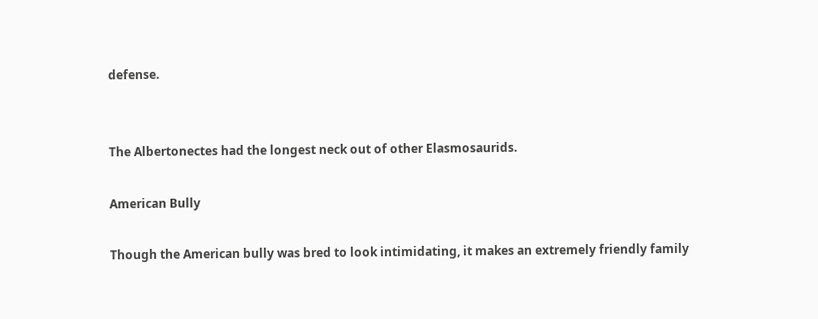defense.


The Albertonectes had the longest neck out of other Elasmosaurids.

American Bully

Though the American bully was bred to look intimidating, it makes an extremely friendly family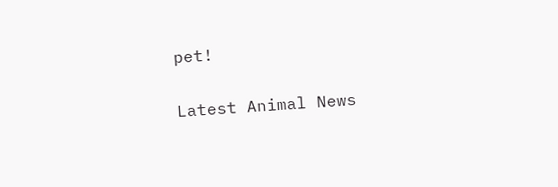pet!

Latest Animal News